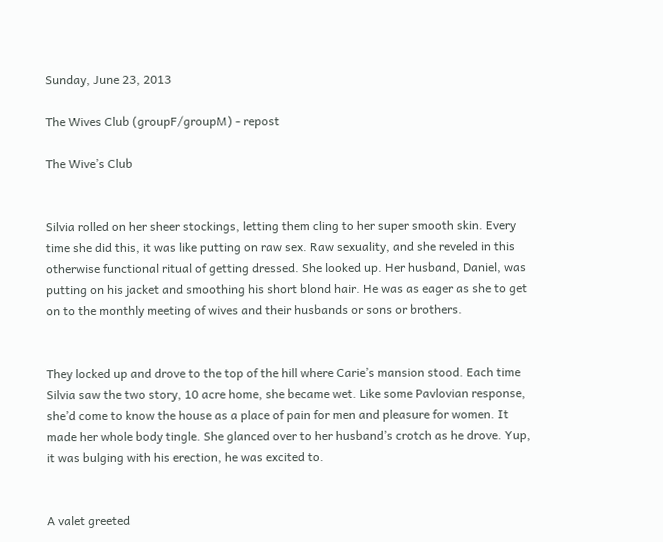Sunday, June 23, 2013

The Wives Club (groupF/groupM) - repost

The Wive’s Club


Silvia rolled on her sheer stockings, letting them cling to her super smooth skin. Every time she did this, it was like putting on raw sex. Raw sexuality, and she reveled in this otherwise functional ritual of getting dressed. She looked up. Her husband, Daniel, was putting on his jacket and smoothing his short blond hair. He was as eager as she to get on to the monthly meeting of wives and their husbands or sons or brothers.


They locked up and drove to the top of the hill where Carie’s mansion stood. Each time Silvia saw the two story, 10 acre home, she became wet. Like some Pavlovian response, she’d come to know the house as a place of pain for men and pleasure for women. It made her whole body tingle. She glanced over to her husband’s crotch as he drove. Yup, it was bulging with his erection, he was excited to.


A valet greeted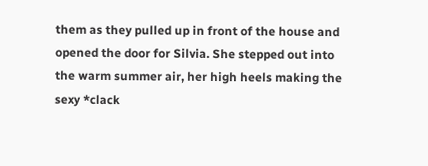them as they pulled up in front of the house and opened the door for Silvia. She stepped out into the warm summer air, her high heels making the sexy *clack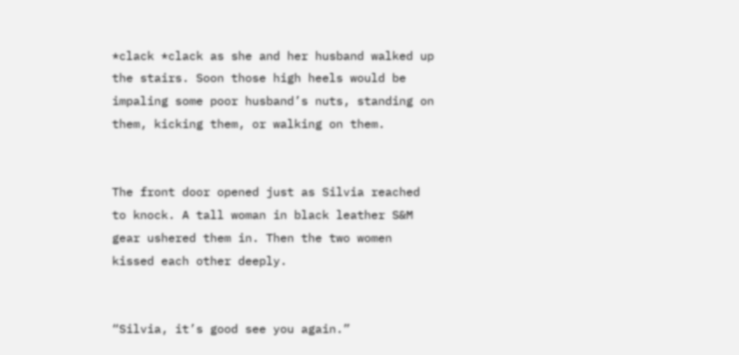*clack *clack as she and her husband walked up the stairs. Soon those high heels would be impaling some poor husband’s nuts, standing on them, kicking them, or walking on them.


The front door opened just as Silvia reached to knock. A tall woman in black leather S&M gear ushered them in. Then the two women kissed each other deeply.


“Silvia, it’s good see you again.”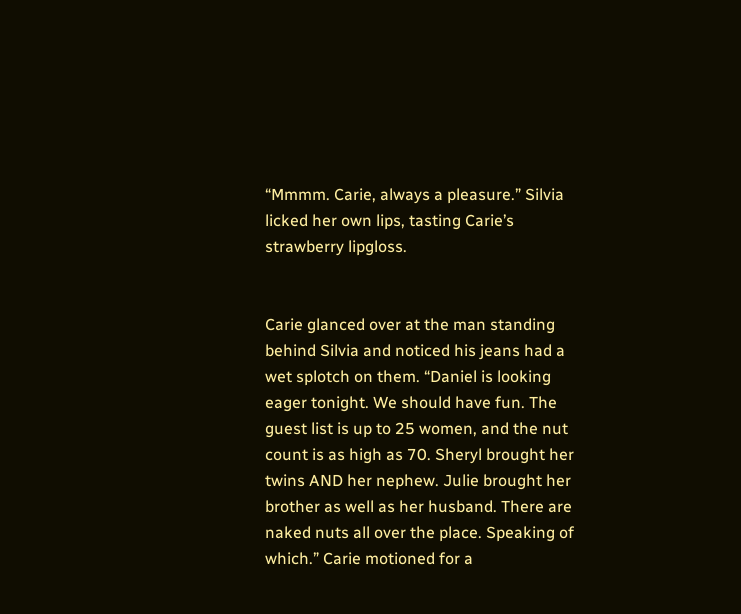“Mmmm. Carie, always a pleasure.” Silvia licked her own lips, tasting Carie’s strawberry lipgloss.


Carie glanced over at the man standing behind Silvia and noticed his jeans had a wet splotch on them. “Daniel is looking eager tonight. We should have fun. The guest list is up to 25 women, and the nut count is as high as 70. Sheryl brought her twins AND her nephew. Julie brought her brother as well as her husband. There are naked nuts all over the place. Speaking of which.” Carie motioned for a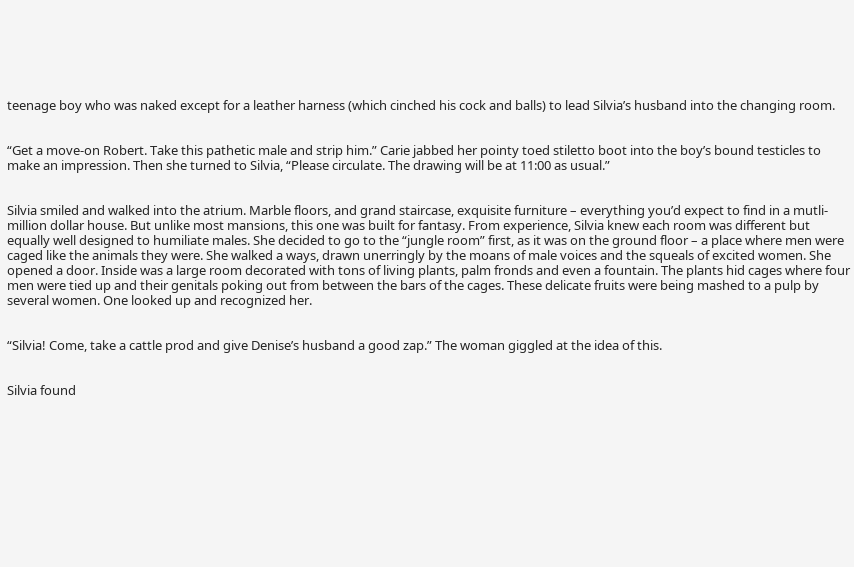teenage boy who was naked except for a leather harness (which cinched his cock and balls) to lead Silvia’s husband into the changing room.


“Get a move-on Robert. Take this pathetic male and strip him.” Carie jabbed her pointy toed stiletto boot into the boy’s bound testicles to make an impression. Then she turned to Silvia, “Please circulate. The drawing will be at 11:00 as usual.”


Silvia smiled and walked into the atrium. Marble floors, and grand staircase, exquisite furniture – everything you’d expect to find in a mutli-million dollar house. But unlike most mansions, this one was built for fantasy. From experience, Silvia knew each room was different but equally well designed to humiliate males. She decided to go to the “jungle room” first, as it was on the ground floor – a place where men were caged like the animals they were. She walked a ways, drawn unerringly by the moans of male voices and the squeals of excited women. She opened a door. Inside was a large room decorated with tons of living plants, palm fronds and even a fountain. The plants hid cages where four men were tied up and their genitals poking out from between the bars of the cages. These delicate fruits were being mashed to a pulp by several women. One looked up and recognized her.


“Silvia! Come, take a cattle prod and give Denise’s husband a good zap.” The woman giggled at the idea of this.


Silvia found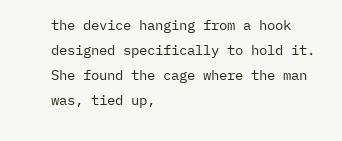the device hanging from a hook designed specifically to hold it. She found the cage where the man was, tied up,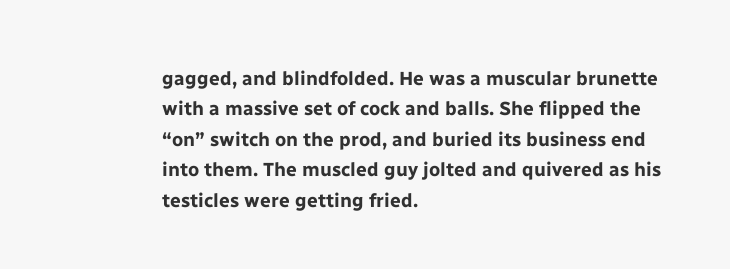gagged, and blindfolded. He was a muscular brunette with a massive set of cock and balls. She flipped the “on” switch on the prod, and buried its business end into them. The muscled guy jolted and quivered as his testicles were getting fried.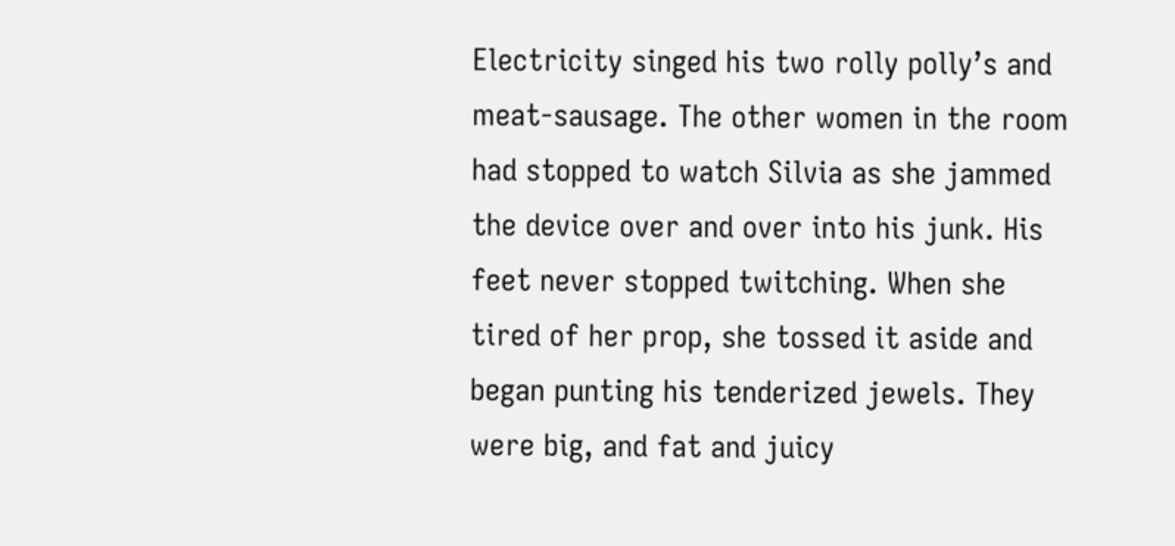Electricity singed his two rolly polly’s and meat-sausage. The other women in the room had stopped to watch Silvia as she jammed the device over and over into his junk. His feet never stopped twitching. When she tired of her prop, she tossed it aside and began punting his tenderized jewels. They were big, and fat and juicy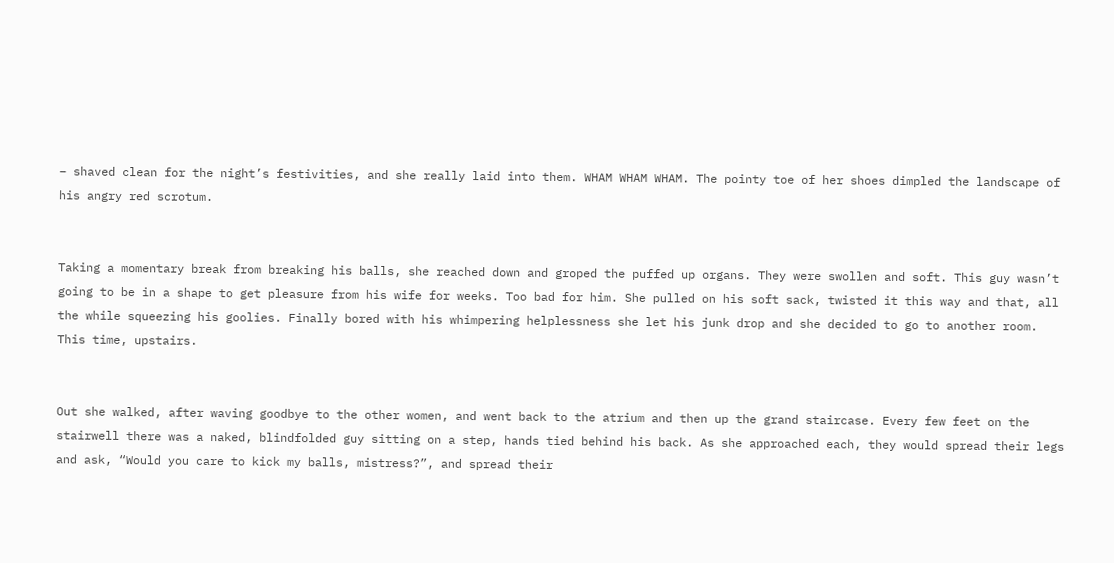– shaved clean for the night’s festivities, and she really laid into them. WHAM WHAM WHAM. The pointy toe of her shoes dimpled the landscape of his angry red scrotum.


Taking a momentary break from breaking his balls, she reached down and groped the puffed up organs. They were swollen and soft. This guy wasn’t going to be in a shape to get pleasure from his wife for weeks. Too bad for him. She pulled on his soft sack, twisted it this way and that, all the while squeezing his goolies. Finally bored with his whimpering helplessness she let his junk drop and she decided to go to another room. This time, upstairs.


Out she walked, after waving goodbye to the other women, and went back to the atrium and then up the grand staircase. Every few feet on the stairwell there was a naked, blindfolded guy sitting on a step, hands tied behind his back. As she approached each, they would spread their legs and ask, “Would you care to kick my balls, mistress?”, and spread their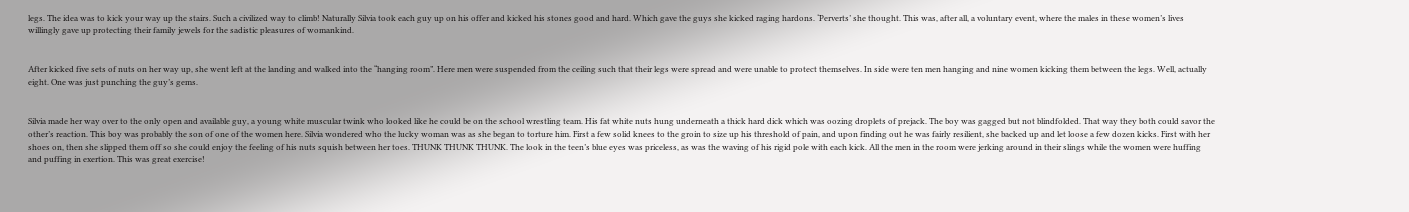legs. The idea was to kick your way up the stairs. Such a civilized way to climb! Naturally Silvia took each guy up on his offer and kicked his stones good and hard. Which gave the guys she kicked raging hardons. ‘Perverts’ she thought. This was, after all, a voluntary event, where the males in these women’s lives willingly gave up protecting their family jewels for the sadistic pleasures of womankind.


After kicked five sets of nuts on her way up, she went left at the landing and walked into the “hanging room”. Here men were suspended from the ceiling such that their legs were spread and were unable to protect themselves. In side were ten men hanging and nine women kicking them between the legs. Well, actually eight. One was just punching the guy’s gems.


Silvia made her way over to the only open and available guy, a young white muscular twink who looked like he could be on the school wrestling team. His fat white nuts hung underneath a thick hard dick which was oozing droplets of prejack. The boy was gagged but not blindfolded. That way they both could savor the other’s reaction. This boy was probably the son of one of the women here. Silvia wondered who the lucky woman was as she began to torture him. First a few solid knees to the groin to size up his threshold of pain, and upon finding out he was fairly resilient, she backed up and let loose a few dozen kicks. First with her shoes on, then she slipped them off so she could enjoy the feeling of his nuts squish between her toes. THUNK THUNK THUNK. The look in the teen’s blue eyes was priceless, as was the waving of his rigid pole with each kick. All the men in the room were jerking around in their slings while the women were huffing and puffing in exertion. This was great exercise!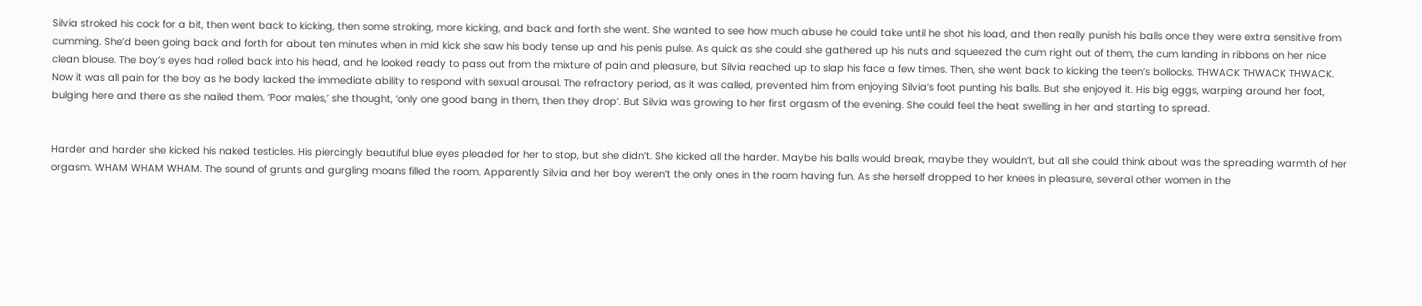Silvia stroked his cock for a bit, then went back to kicking, then some stroking, more kicking, and back and forth she went. She wanted to see how much abuse he could take until he shot his load, and then really punish his balls once they were extra sensitive from cumming. She’d been going back and forth for about ten minutes when in mid kick she saw his body tense up and his penis pulse. As quick as she could she gathered up his nuts and squeezed the cum right out of them, the cum landing in ribbons on her nice clean blouse. The boy’s eyes had rolled back into his head, and he looked ready to pass out from the mixture of pain and pleasure, but Silvia reached up to slap his face a few times. Then, she went back to kicking the teen’s bollocks. THWACK THWACK THWACK. Now it was all pain for the boy as he body lacked the immediate ability to respond with sexual arousal. The refractory period, as it was called, prevented him from enjoying Silvia’s foot punting his balls. But she enjoyed it. His big eggs, warping around her foot, bulging here and there as she nailed them. ‘Poor males,’ she thought, ‘only one good bang in them, then they drop’. But Silvia was growing to her first orgasm of the evening. She could feel the heat swelling in her and starting to spread.


Harder and harder she kicked his naked testicles. His piercingly beautiful blue eyes pleaded for her to stop, but she didn’t. She kicked all the harder. Maybe his balls would break, maybe they wouldn’t, but all she could think about was the spreading warmth of her orgasm. WHAM WHAM WHAM. The sound of grunts and gurgling moans filled the room. Apparently Silvia and her boy weren’t the only ones in the room having fun. As she herself dropped to her knees in pleasure, several other women in the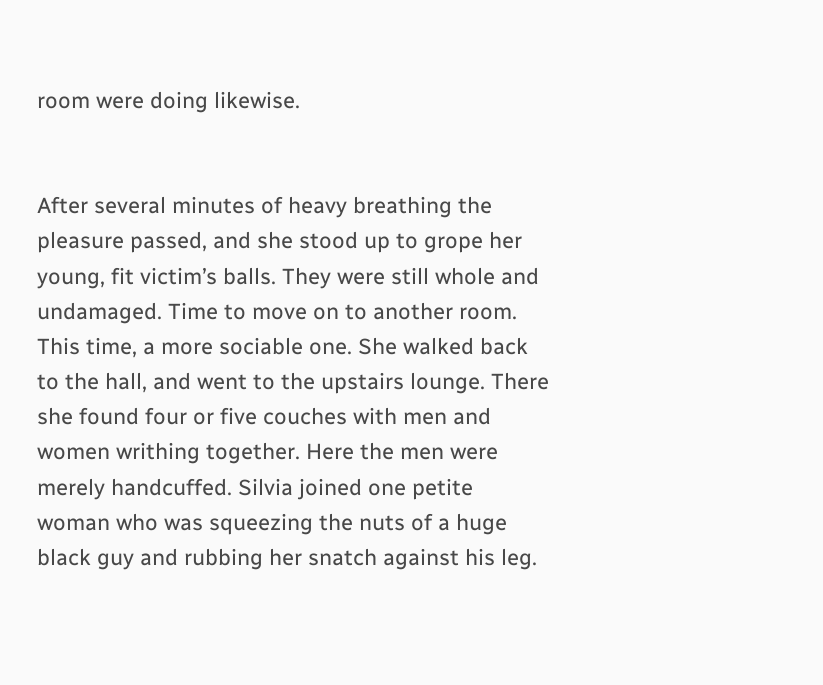room were doing likewise.


After several minutes of heavy breathing the pleasure passed, and she stood up to grope her young, fit victim’s balls. They were still whole and undamaged. Time to move on to another room. This time, a more sociable one. She walked back to the hall, and went to the upstairs lounge. There she found four or five couches with men and women writhing together. Here the men were merely handcuffed. Silvia joined one petite woman who was squeezing the nuts of a huge black guy and rubbing her snatch against his leg.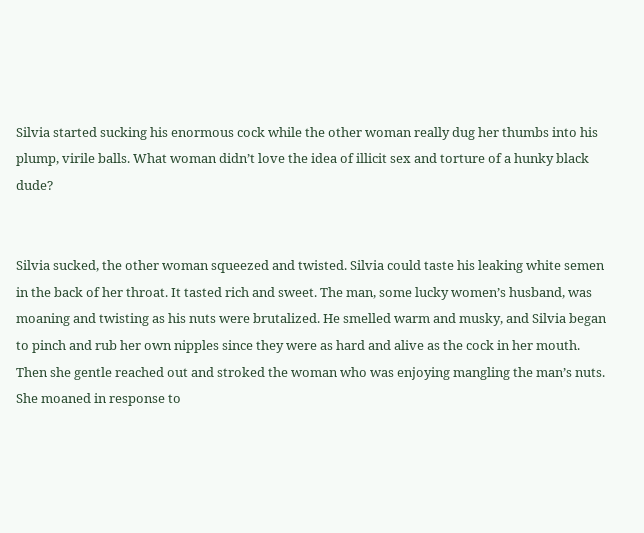Silvia started sucking his enormous cock while the other woman really dug her thumbs into his plump, virile balls. What woman didn’t love the idea of illicit sex and torture of a hunky black dude?


Silvia sucked, the other woman squeezed and twisted. Silvia could taste his leaking white semen in the back of her throat. It tasted rich and sweet. The man, some lucky women’s husband, was moaning and twisting as his nuts were brutalized. He smelled warm and musky, and Silvia began to pinch and rub her own nipples since they were as hard and alive as the cock in her mouth. Then she gentle reached out and stroked the woman who was enjoying mangling the man’s nuts. She moaned in response to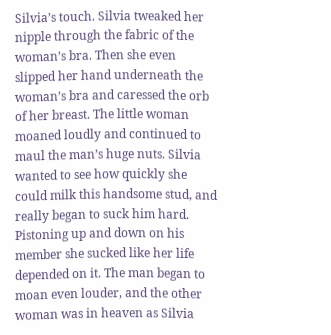Silvia’s touch. Silvia tweaked her nipple through the fabric of the woman’s bra. Then she even slipped her hand underneath the woman’s bra and caressed the orb of her breast. The little woman moaned loudly and continued to maul the man’s huge nuts. Silvia wanted to see how quickly she could milk this handsome stud, and really began to suck him hard. Pistoning up and down on his member she sucked like her life depended on it. The man began to moan even louder, and the other woman was in heaven as Silvia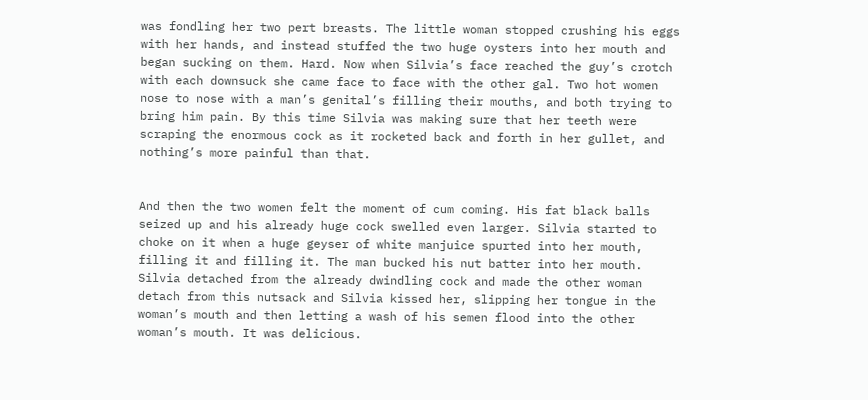was fondling her two pert breasts. The little woman stopped crushing his eggs with her hands, and instead stuffed the two huge oysters into her mouth and began sucking on them. Hard. Now when Silvia’s face reached the guy’s crotch with each downsuck she came face to face with the other gal. Two hot women nose to nose with a man’s genital’s filling their mouths, and both trying to bring him pain. By this time Silvia was making sure that her teeth were scraping the enormous cock as it rocketed back and forth in her gullet, and nothing’s more painful than that.


And then the two women felt the moment of cum coming. His fat black balls seized up and his already huge cock swelled even larger. Silvia started to choke on it when a huge geyser of white manjuice spurted into her mouth, filling it and filling it. The man bucked his nut batter into her mouth. Silvia detached from the already dwindling cock and made the other woman detach from this nutsack and Silvia kissed her, slipping her tongue in the woman’s mouth and then letting a wash of his semen flood into the other woman’s mouth. It was delicious.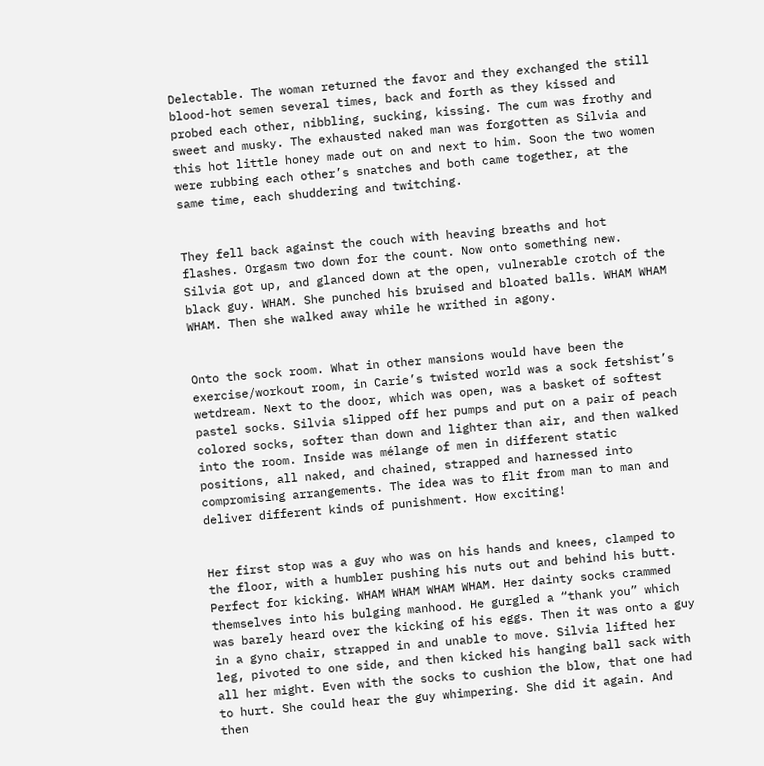Delectable. The woman returned the favor and they exchanged the still blood-hot semen several times, back and forth as they kissed and probed each other, nibbling, sucking, kissing. The cum was frothy and sweet and musky. The exhausted naked man was forgotten as Silvia and this hot little honey made out on and next to him. Soon the two women were rubbing each other’s snatches and both came together, at the same time, each shuddering and twitching.


They fell back against the couch with heaving breaths and hot flashes. Orgasm two down for the count. Now onto something new. Silvia got up, and glanced down at the open, vulnerable crotch of the black guy. WHAM. She punched his bruised and bloated balls. WHAM WHAM WHAM. Then she walked away while he writhed in agony.


Onto the sock room. What in other mansions would have been the exercise/workout room, in Carie’s twisted world was a sock fetshist’s wetdream. Next to the door, which was open, was a basket of softest pastel socks. Silvia slipped off her pumps and put on a pair of peach colored socks, softer than down and lighter than air, and then walked into the room. Inside was mélange of men in different static positions, all naked, and chained, strapped and harnessed into compromising arrangements. The idea was to flit from man to man and deliver different kinds of punishment. How exciting!


Her first stop was a guy who was on his hands and knees, clamped to the floor, with a humbler pushing his nuts out and behind his butt. Perfect for kicking. WHAM WHAM WHAM WHAM. Her dainty socks crammed themselves into his bulging manhood. He gurgled a “thank you” which was barely heard over the kicking of his eggs. Then it was onto a guy in a gyno chair, strapped in and unable to move. Silvia lifted her leg, pivoted to one side, and then kicked his hanging ball sack with all her might. Even with the socks to cushion the blow, that one had to hurt. She could hear the guy whimpering. She did it again. And then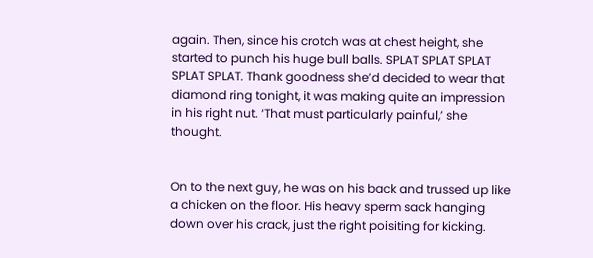again. Then, since his crotch was at chest height, she started to punch his huge bull balls. SPLAT SPLAT SPLAT SPLAT SPLAT. Thank goodness she’d decided to wear that diamond ring tonight, it was making quite an impression in his right nut. ‘That must particularly painful,’ she thought.


On to the next guy, he was on his back and trussed up like a chicken on the floor. His heavy sperm sack hanging down over his crack, just the right poisiting for kicking.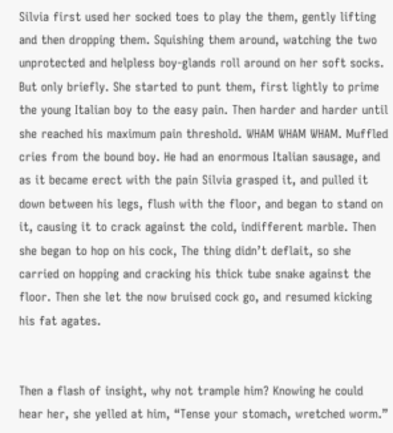Silvia first used her socked toes to play the them, gently lifting and then dropping them. Squishing them around, watching the two unprotected and helpless boy-glands roll around on her soft socks. But only briefly. She started to punt them, first lightly to prime the young Italian boy to the easy pain. Then harder and harder until she reached his maximum pain threshold. WHAM WHAM WHAM. Muffled cries from the bound boy. He had an enormous Italian sausage, and as it became erect with the pain Silvia grasped it, and pulled it down between his legs, flush with the floor, and began to stand on it, causing it to crack against the cold, indifferent marble. Then she began to hop on his cock, The thing didn’t deflait, so she carried on hopping and cracking his thick tube snake against the floor. Then she let the now bruised cock go, and resumed kicking his fat agates.


Then a flash of insight, why not trample him? Knowing he could hear her, she yelled at him, “Tense your stomach, wretched worm.”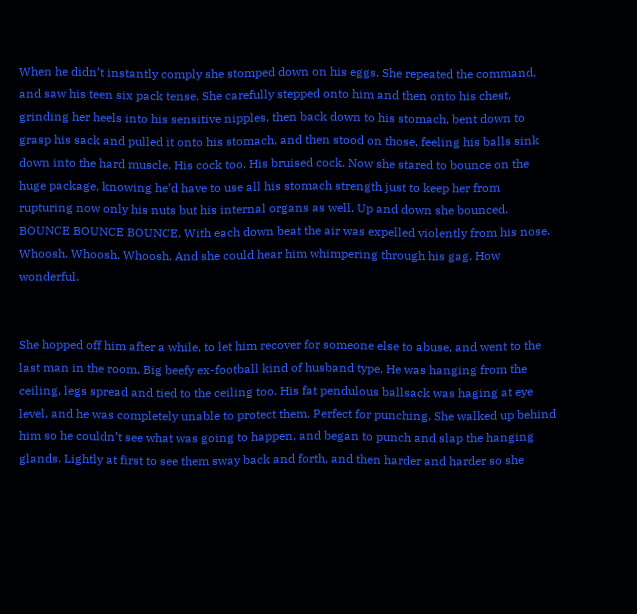When he didn’t instantly comply she stomped down on his eggs. She repeated the command, and saw his teen six pack tense. She carefully stepped onto him and then onto his chest, grinding her heels into his sensitive nipples, then back down to his stomach, bent down to grasp his sack and pulled it onto his stomach, and then stood on those, feeling his balls sink down into the hard muscle. His cock too. His bruised cock. Now she stared to bounce on the huge package, knowing he’d have to use all his stomach strength just to keep her from rupturing now only his nuts but his internal organs as well. Up and down she bounced. BOUNCE BOUNCE BOUNCE. With each down beat the air was expelled violently from his nose. Whoosh. Whoosh. Whoosh. And she could hear him whimpering through his gag. How wonderful.


She hopped off him after a while, to let him recover for someone else to abuse, and went to the last man in the room. Big beefy ex-football kind of husband type. He was hanging from the ceiling, legs spread and tied to the ceiling too. His fat pendulous ballsack was haging at eye level, and he was completely unable to protect them. Perfect for punching. She walked up behind him so he couldn’t see what was going to happen, and began to punch and slap the hanging glands. Lightly at first to see them sway back and forth, and then harder and harder so she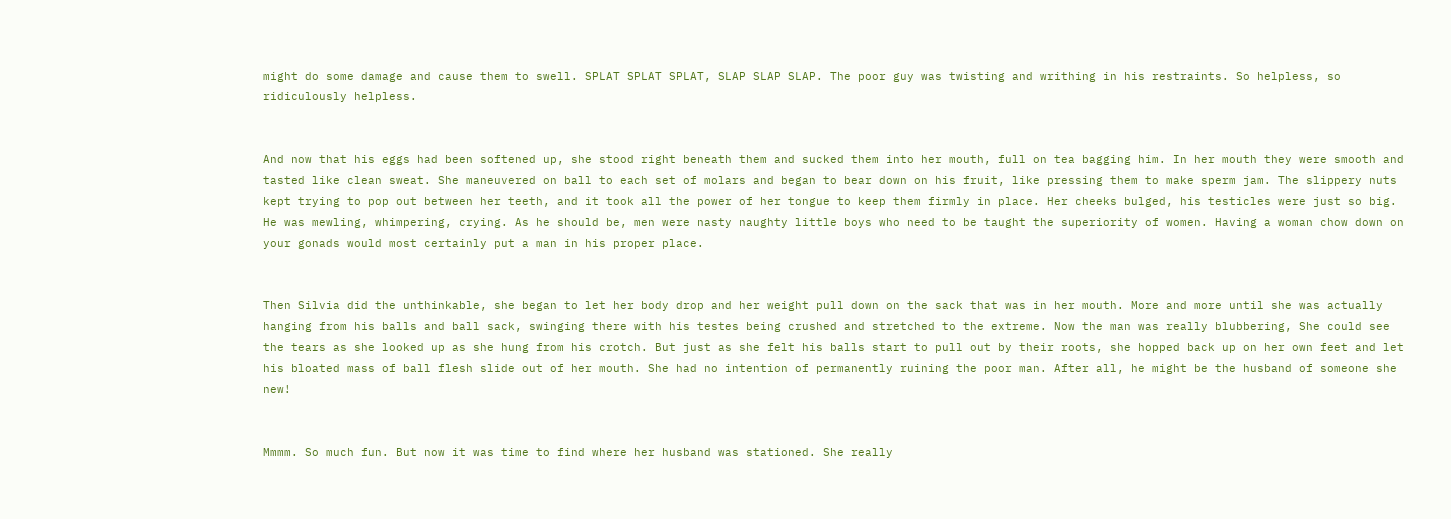might do some damage and cause them to swell. SPLAT SPLAT SPLAT, SLAP SLAP SLAP. The poor guy was twisting and writhing in his restraints. So helpless, so ridiculously helpless.


And now that his eggs had been softened up, she stood right beneath them and sucked them into her mouth, full on tea bagging him. In her mouth they were smooth and tasted like clean sweat. She maneuvered on ball to each set of molars and began to bear down on his fruit, like pressing them to make sperm jam. The slippery nuts kept trying to pop out between her teeth, and it took all the power of her tongue to keep them firmly in place. Her cheeks bulged, his testicles were just so big. He was mewling, whimpering, crying. As he should be, men were nasty naughty little boys who need to be taught the superiority of women. Having a woman chow down on your gonads would most certainly put a man in his proper place.


Then Silvia did the unthinkable, she began to let her body drop and her weight pull down on the sack that was in her mouth. More and more until she was actually hanging from his balls and ball sack, swinging there with his testes being crushed and stretched to the extreme. Now the man was really blubbering, She could see the tears as she looked up as she hung from his crotch. But just as she felt his balls start to pull out by their roots, she hopped back up on her own feet and let his bloated mass of ball flesh slide out of her mouth. She had no intention of permanently ruining the poor man. After all, he might be the husband of someone she new!


Mmmm. So much fun. But now it was time to find where her husband was stationed. She really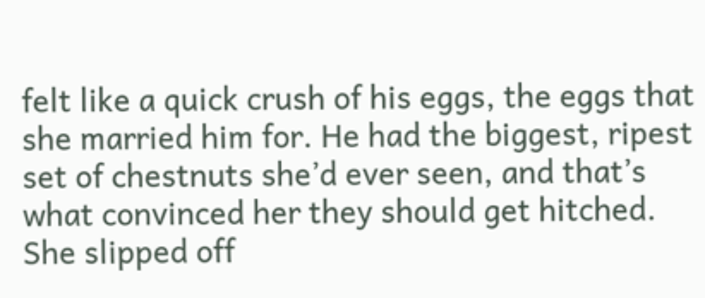felt like a quick crush of his eggs, the eggs that she married him for. He had the biggest, ripest set of chestnuts she’d ever seen, and that’s what convinced her they should get hitched. She slipped off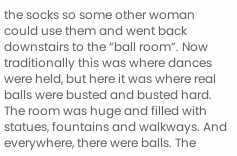the socks so some other woman could use them and went back downstairs to the “ball room”. Now traditionally this was where dances were held, but here it was where real balls were busted and busted hard. The room was huge and filled with statues, fountains and walkways. And everywhere, there were balls. The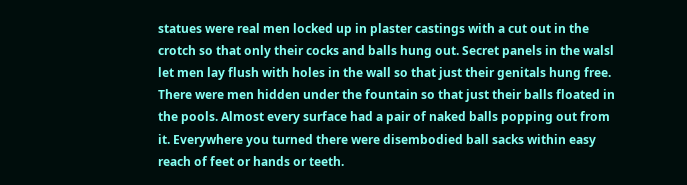statues were real men locked up in plaster castings with a cut out in the crotch so that only their cocks and balls hung out. Secret panels in the walsl let men lay flush with holes in the wall so that just their genitals hung free. There were men hidden under the fountain so that just their balls floated in the pools. Almost every surface had a pair of naked balls popping out from it. Everywhere you turned there were disembodied ball sacks within easy reach of feet or hands or teeth.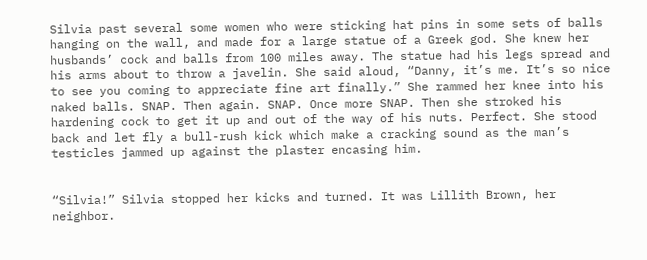Silvia past several some women who were sticking hat pins in some sets of balls hanging on the wall, and made for a large statue of a Greek god. She knew her husbands’ cock and balls from 100 miles away. The statue had his legs spread and his arms about to throw a javelin. She said aloud, “Danny, it’s me. It’s so nice to see you coming to appreciate fine art finally.” She rammed her knee into his naked balls. SNAP. Then again. SNAP. Once more SNAP. Then she stroked his hardening cock to get it up and out of the way of his nuts. Perfect. She stood back and let fly a bull-rush kick which make a cracking sound as the man’s testicles jammed up against the plaster encasing him.


“Silvia!” Silvia stopped her kicks and turned. It was Lillith Brown, her neighbor.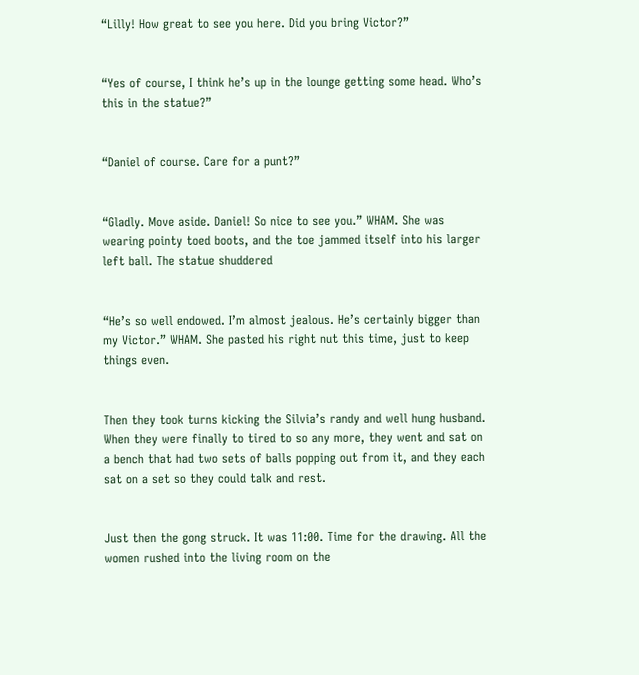“Lilly! How great to see you here. Did you bring Victor?”


“Yes of course, I think he’s up in the lounge getting some head. Who’s this in the statue?”


“Daniel of course. Care for a punt?”


“Gladly. Move aside. Daniel! So nice to see you.” WHAM. She was wearing pointy toed boots, and the toe jammed itself into his larger left ball. The statue shuddered


“He’s so well endowed. I’m almost jealous. He’s certainly bigger than my Victor.” WHAM. She pasted his right nut this time, just to keep things even.


Then they took turns kicking the Silvia’s randy and well hung husband. When they were finally to tired to so any more, they went and sat on a bench that had two sets of balls popping out from it, and they each sat on a set so they could talk and rest.


Just then the gong struck. It was 11:00. Time for the drawing. All the women rushed into the living room on the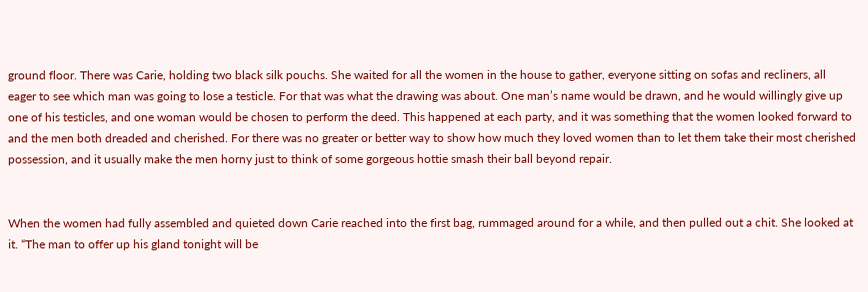ground floor. There was Carie, holding two black silk pouchs. She waited for all the women in the house to gather, everyone sitting on sofas and recliners, all eager to see which man was going to lose a testicle. For that was what the drawing was about. One man’s name would be drawn, and he would willingly give up one of his testicles, and one woman would be chosen to perform the deed. This happened at each party, and it was something that the women looked forward to and the men both dreaded and cherished. For there was no greater or better way to show how much they loved women than to let them take their most cherished possession, and it usually make the men horny just to think of some gorgeous hottie smash their ball beyond repair.


When the women had fully assembled and quieted down Carie reached into the first bag, rummaged around for a while, and then pulled out a chit. She looked at it. “The man to offer up his gland tonight will be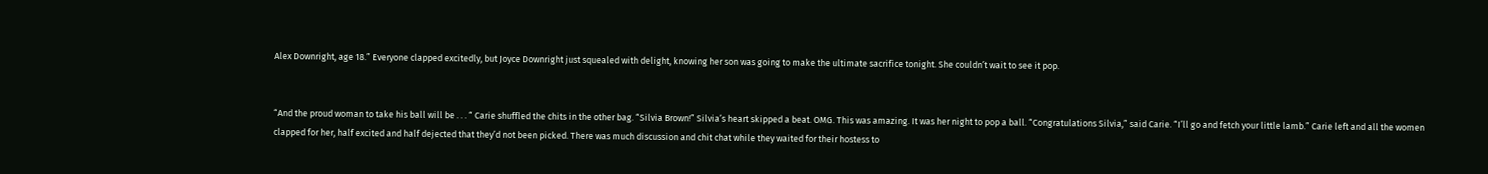Alex Downright, age 18.” Everyone clapped excitedly, but Joyce Downright just squealed with delight, knowing her son was going to make the ultimate sacrifice tonight. She couldn’t wait to see it pop.


“And the proud woman to take his ball will be . . . “ Carie shuffled the chits in the other bag. “Silvia Brown!” Silvia’s heart skipped a beat. OMG. This was amazing. It was her night to pop a ball. “Congratulations Silvia,” said Carie. “I’ll go and fetch your little lamb.” Carie left and all the women clapped for her, half excited and half dejected that they’d not been picked. There was much discussion and chit chat while they waited for their hostess to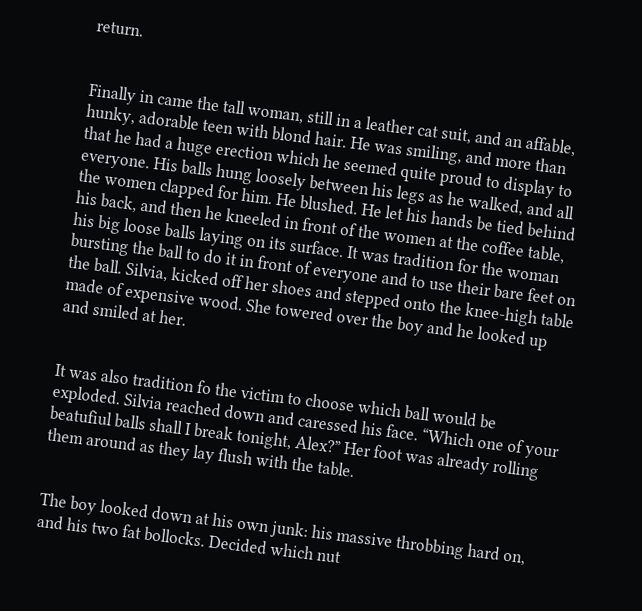return.


Finally in came the tall woman, still in a leather cat suit, and an affable, hunky, adorable teen with blond hair. He was smiling, and more than that he had a huge erection which he seemed quite proud to display to everyone. His balls hung loosely between his legs as he walked, and all the women clapped for him. He blushed. He let his hands be tied behind his back, and then he kneeled in front of the women at the coffee table, his big loose balls laying on its surface. It was tradition for the woman bursting the ball to do it in front of everyone and to use their bare feet on the ball. Silvia, kicked off her shoes and stepped onto the knee-high table made of expensive wood. She towered over the boy and he looked up and smiled at her.


It was also tradition fo the victim to choose which ball would be exploded. Silvia reached down and caressed his face. “Which one of your beatufiul balls shall I break tonight, Alex?” Her foot was already rolling them around as they lay flush with the table.


The boy looked down at his own junk: his massive throbbing hard on, and his two fat bollocks. Decided which nut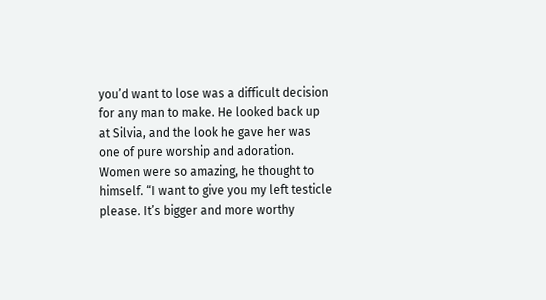you’d want to lose was a difficult decision for any man to make. He looked back up at Silvia, and the look he gave her was one of pure worship and adoration. Women were so amazing, he thought to himself. “I want to give you my left testicle please. It’s bigger and more worthy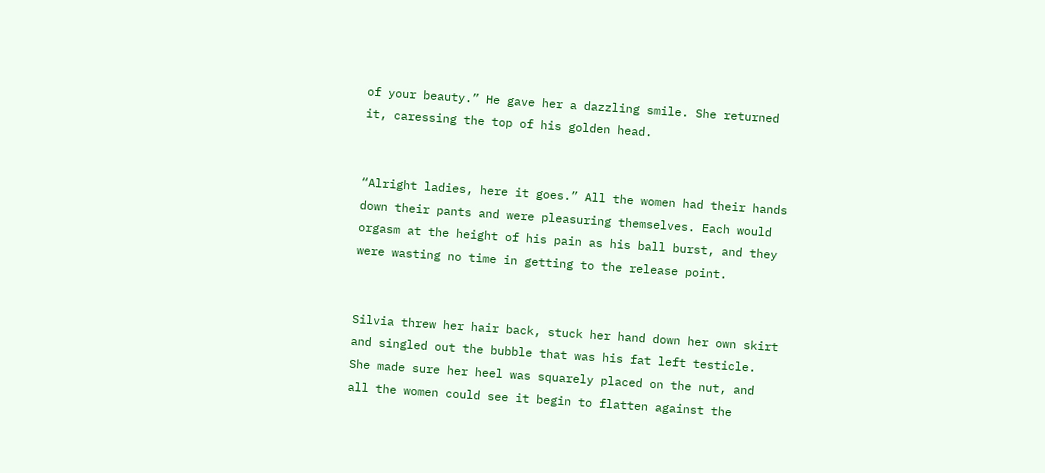of your beauty.” He gave her a dazzling smile. She returned it, caressing the top of his golden head.


“Alright ladies, here it goes.” All the women had their hands down their pants and were pleasuring themselves. Each would orgasm at the height of his pain as his ball burst, and they were wasting no time in getting to the release point.


Silvia threw her hair back, stuck her hand down her own skirt and singled out the bubble that was his fat left testicle. She made sure her heel was squarely placed on the nut, and all the women could see it begin to flatten against the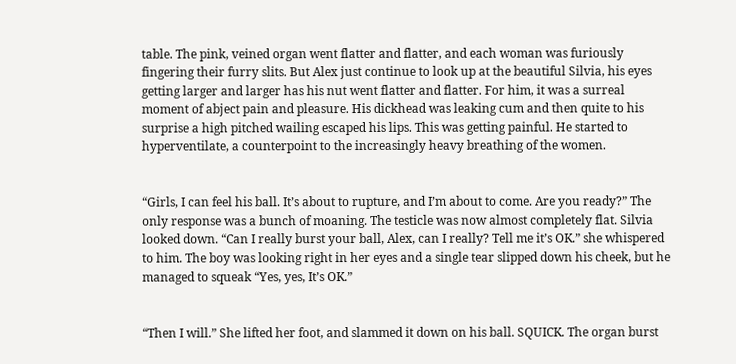table. The pink, veined organ went flatter and flatter, and each woman was furiously fingering their furry slits. But Alex just continue to look up at the beautiful Silvia, his eyes getting larger and larger has his nut went flatter and flatter. For him, it was a surreal moment of abject pain and pleasure. His dickhead was leaking cum and then quite to his surprise a high pitched wailing escaped his lips. This was getting painful. He started to hyperventilate, a counterpoint to the increasingly heavy breathing of the women.


“Girls, I can feel his ball. It’s about to rupture, and I’m about to come. Are you ready?” The only response was a bunch of moaning. The testicle was now almost completely flat. Silvia looked down. “Can I really burst your ball, Alex, can I really? Tell me it’s OK.” she whispered to him. The boy was looking right in her eyes and a single tear slipped down his cheek, but he managed to squeak “Yes, yes, It’s OK.”


“Then I will.” She lifted her foot, and slammed it down on his ball. SQUICK. The organ burst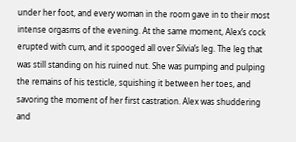under her foot, and every woman in the room gave in to their most intense orgasms of the evening. At the same moment, Alex’s cock erupted with cum, and it spooged all over Silvia’s leg. The leg that was still standing on his ruined nut. She was pumping and pulping the remains of his testicle, squishing it between her toes, and savoring the moment of her first castration. Alex was shuddering and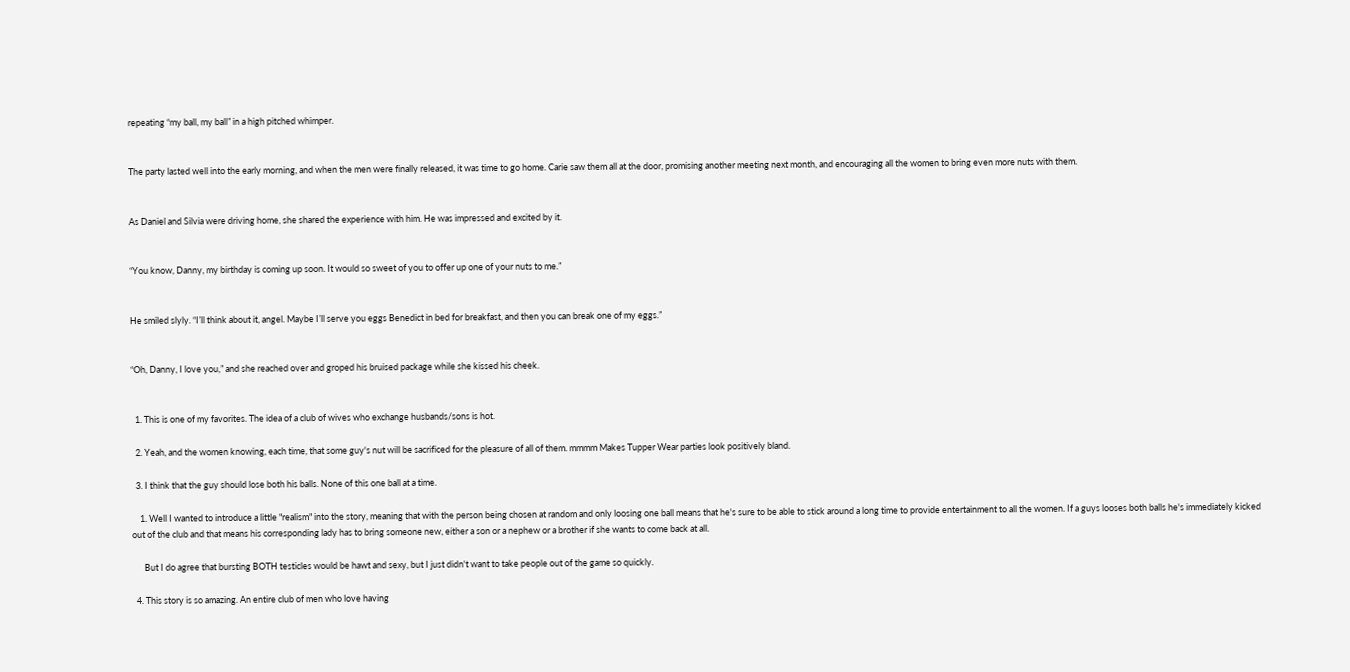repeating “my ball, my ball” in a high pitched whimper.


The party lasted well into the early morning, and when the men were finally released, it was time to go home. Carie saw them all at the door, promising another meeting next month, and encouraging all the women to bring even more nuts with them.


As Daniel and Silvia were driving home, she shared the experience with him. He was impressed and excited by it.


“You know, Danny, my birthday is coming up soon. It would so sweet of you to offer up one of your nuts to me.”


He smiled slyly. “I’ll think about it, angel. Maybe I’ll serve you eggs Benedict in bed for breakfast, and then you can break one of my eggs.”


“Oh, Danny, I love you,” and she reached over and groped his bruised package while she kissed his cheek.


  1. This is one of my favorites. The idea of a club of wives who exchange husbands/sons is hot.

  2. Yeah, and the women knowing, each time, that some guy's nut will be sacrificed for the pleasure of all of them. mmmm Makes Tupper Wear parties look positively bland.

  3. I think that the guy should lose both his balls. None of this one ball at a time.

    1. Well I wanted to introduce a little "realism" into the story, meaning that with the person being chosen at random and only loosing one ball means that he's sure to be able to stick around a long time to provide entertainment to all the women. If a guys looses both balls he's immediately kicked out of the club and that means his corresponding lady has to bring someone new, either a son or a nephew or a brother if she wants to come back at all.

      But I do agree that bursting BOTH testicles would be hawt and sexy, but I just didn't want to take people out of the game so quickly.

  4. This story is so amazing. An entire club of men who love having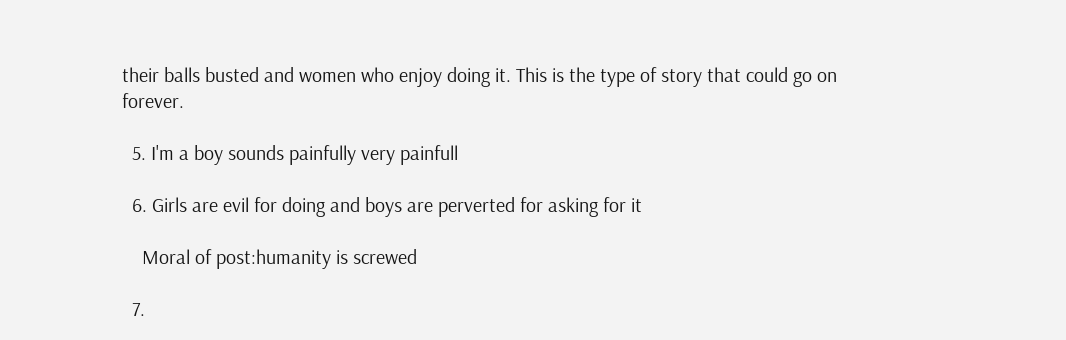their balls busted and women who enjoy doing it. This is the type of story that could go on forever.

  5. I'm a boy sounds painfully very painfull

  6. Girls are evil for doing and boys are perverted for asking for it

    Moral of post:humanity is screwed

  7.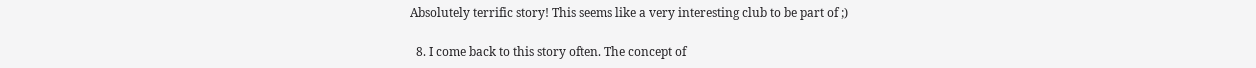Absolutely terrific story! This seems like a very interesting club to be part of ;)

  8. I come back to this story often. The concept of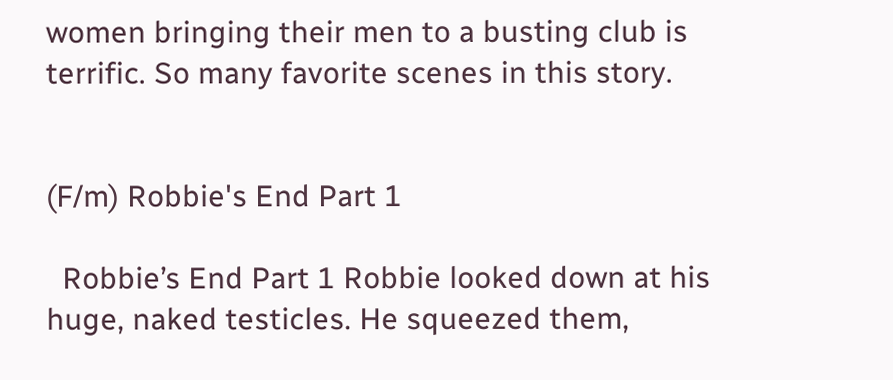women bringing their men to a busting club is terrific. So many favorite scenes in this story.


(F/m) Robbie's End Part 1

  Robbie’s End Part 1 Robbie looked down at his huge, naked testicles. He squeezed them,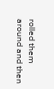rolled them around and then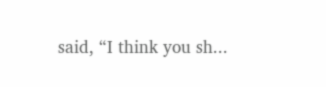said, “I think you sh...